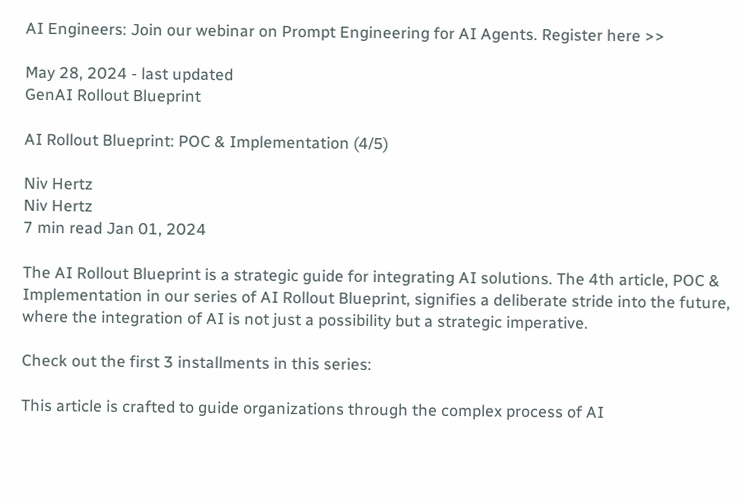AI Engineers: Join our webinar on Prompt Engineering for AI Agents. Register here >>

May 28, 2024 - last updated
GenAI Rollout Blueprint

AI Rollout Blueprint: POC & Implementation (4/5)

Niv Hertz
Niv Hertz
7 min read Jan 01, 2024

The AI Rollout Blueprint is a strategic guide for integrating AI solutions. The 4th article, POC & Implementation in our series of AI Rollout Blueprint, signifies a deliberate stride into the future, where the integration of AI is not just a possibility but a strategic imperative.

Check out the first 3 installments in this series:

This article is crafted to guide organizations through the complex process of AI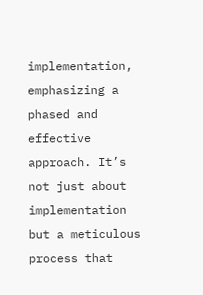implementation, emphasizing a phased and effective approach. It’s not just about implementation but a meticulous process that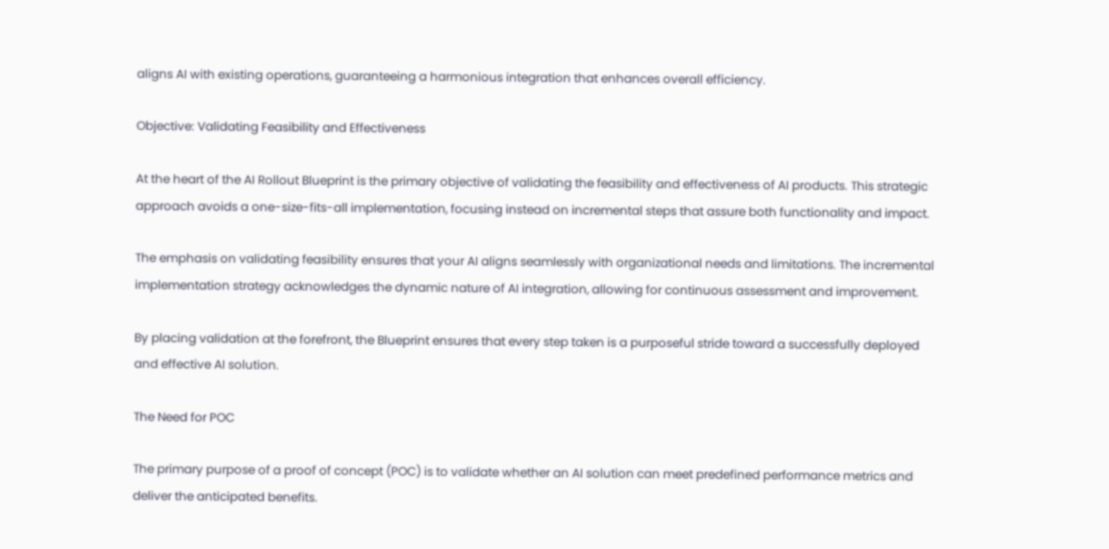aligns AI with existing operations, guaranteeing a harmonious integration that enhances overall efficiency.

Objective: Validating Feasibility and Effectiveness

At the heart of the AI Rollout Blueprint is the primary objective of validating the feasibility and effectiveness of AI products. This strategic approach avoids a one-size-fits-all implementation, focusing instead on incremental steps that assure both functionality and impact.

The emphasis on validating feasibility ensures that your AI aligns seamlessly with organizational needs and limitations. The incremental implementation strategy acknowledges the dynamic nature of AI integration, allowing for continuous assessment and improvement.

By placing validation at the forefront, the Blueprint ensures that every step taken is a purposeful stride toward a successfully deployed and effective AI solution.

The Need for POC

The primary purpose of a proof of concept (POC) is to validate whether an AI solution can meet predefined performance metrics and deliver the anticipated benefits.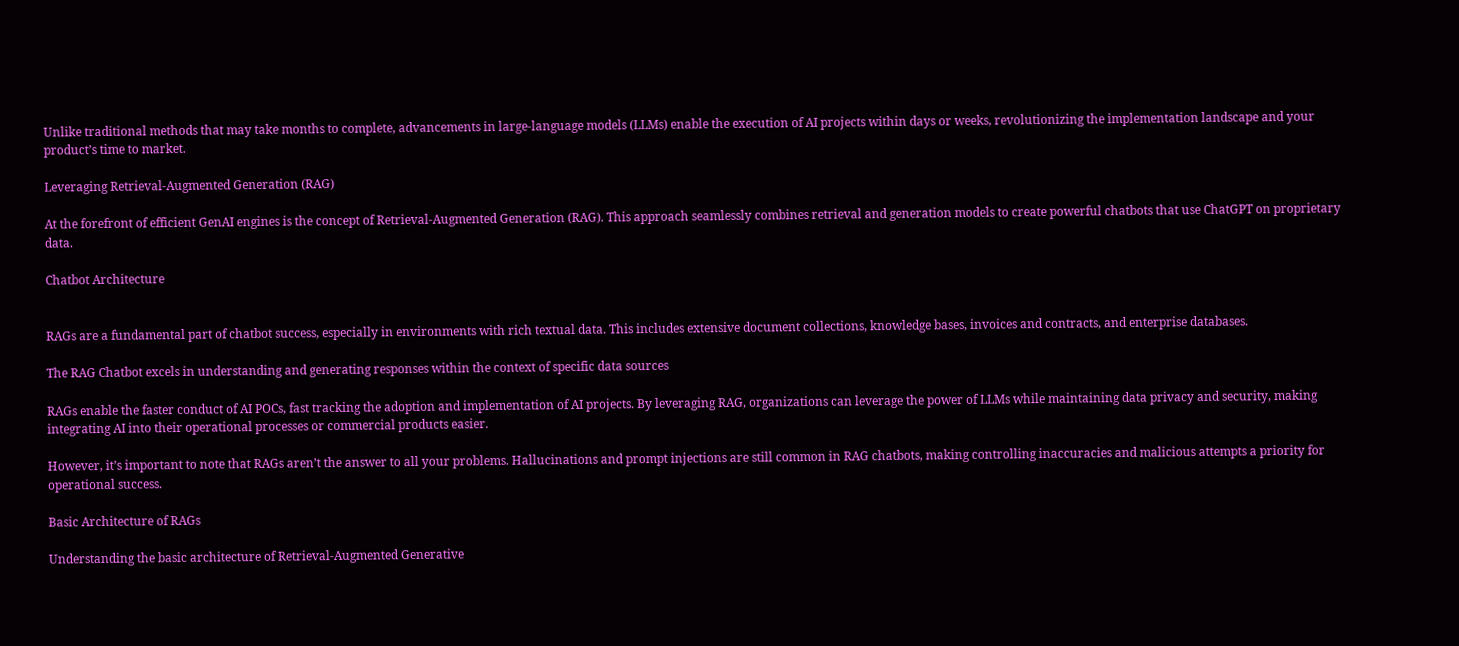Unlike traditional methods that may take months to complete, advancements in large-language models (LLMs) enable the execution of AI projects within days or weeks, revolutionizing the implementation landscape and your product’s time to market.

Leveraging Retrieval-Augmented Generation (RAG)

At the forefront of efficient GenAI engines is the concept of Retrieval-Augmented Generation (RAG). This approach seamlessly combines retrieval and generation models to create powerful chatbots that use ChatGPT on proprietary data.

Chatbot Architecture


RAGs are a fundamental part of chatbot success, especially in environments with rich textual data. This includes extensive document collections, knowledge bases, invoices and contracts, and enterprise databases.

The RAG Chatbot excels in understanding and generating responses within the context of specific data sources

RAGs enable the faster conduct of AI POCs, fast tracking the adoption and implementation of AI projects. By leveraging RAG, organizations can leverage the power of LLMs while maintaining data privacy and security, making integrating AI into their operational processes or commercial products easier.

However, it’s important to note that RAGs aren’t the answer to all your problems. Hallucinations and prompt injections are still common in RAG chatbots, making controlling inaccuracies and malicious attempts a priority for operational success.

Basic Architecture of RAGs

Understanding the basic architecture of Retrieval-Augmented Generative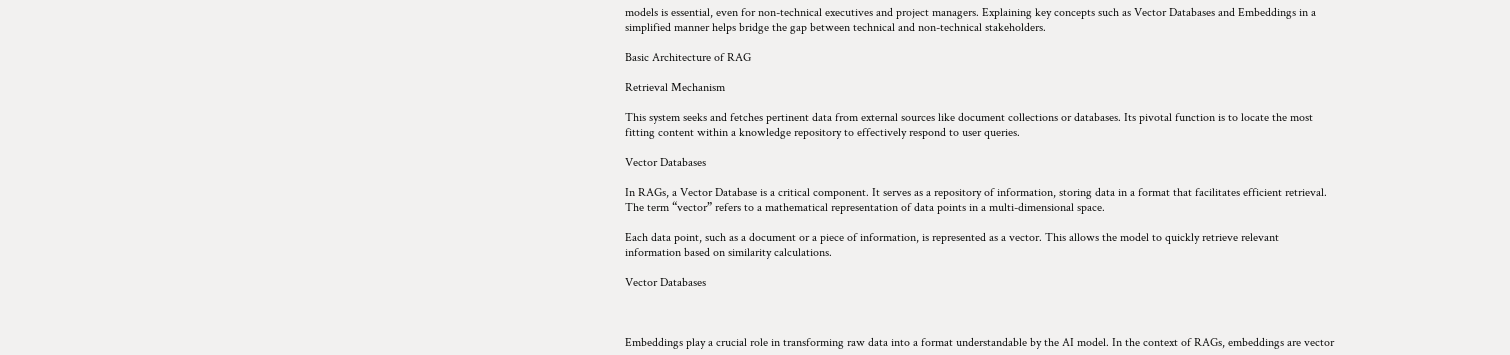models is essential, even for non-technical executives and project managers. Explaining key concepts such as Vector Databases and Embeddings in a simplified manner helps bridge the gap between technical and non-technical stakeholders.

Basic Architecture of RAG

Retrieval Mechanism

This system seeks and fetches pertinent data from external sources like document collections or databases. Its pivotal function is to locate the most fitting content within a knowledge repository to effectively respond to user queries.

Vector Databases

In RAGs, a Vector Database is a critical component. It serves as a repository of information, storing data in a format that facilitates efficient retrieval. The term “vector” refers to a mathematical representation of data points in a multi-dimensional space.

Each data point, such as a document or a piece of information, is represented as a vector. This allows the model to quickly retrieve relevant information based on similarity calculations.

Vector Databases



Embeddings play a crucial role in transforming raw data into a format understandable by the AI model. In the context of RAGs, embeddings are vector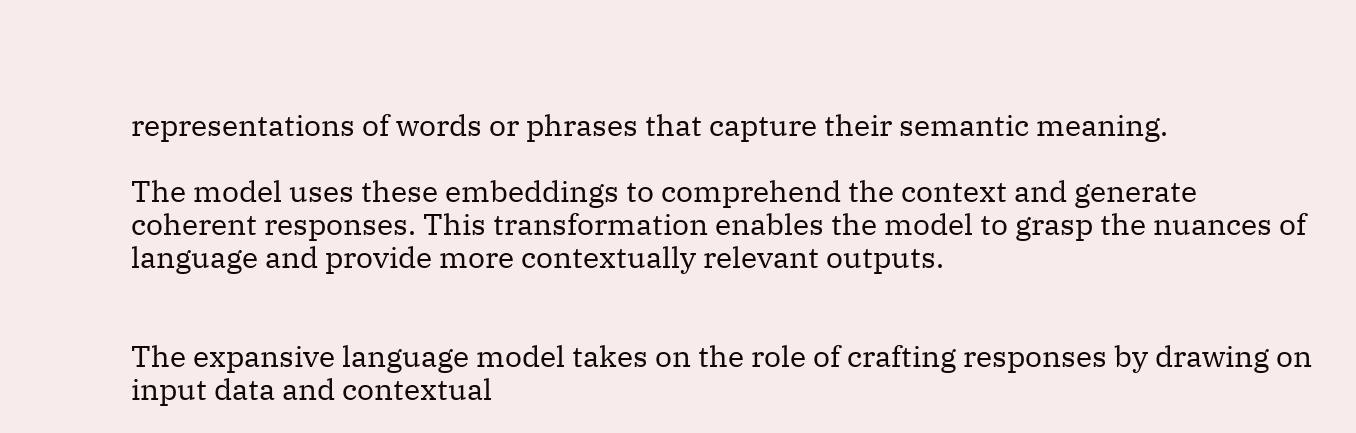representations of words or phrases that capture their semantic meaning.

The model uses these embeddings to comprehend the context and generate coherent responses. This transformation enables the model to grasp the nuances of language and provide more contextually relevant outputs.


The expansive language model takes on the role of crafting responses by drawing on input data and contextual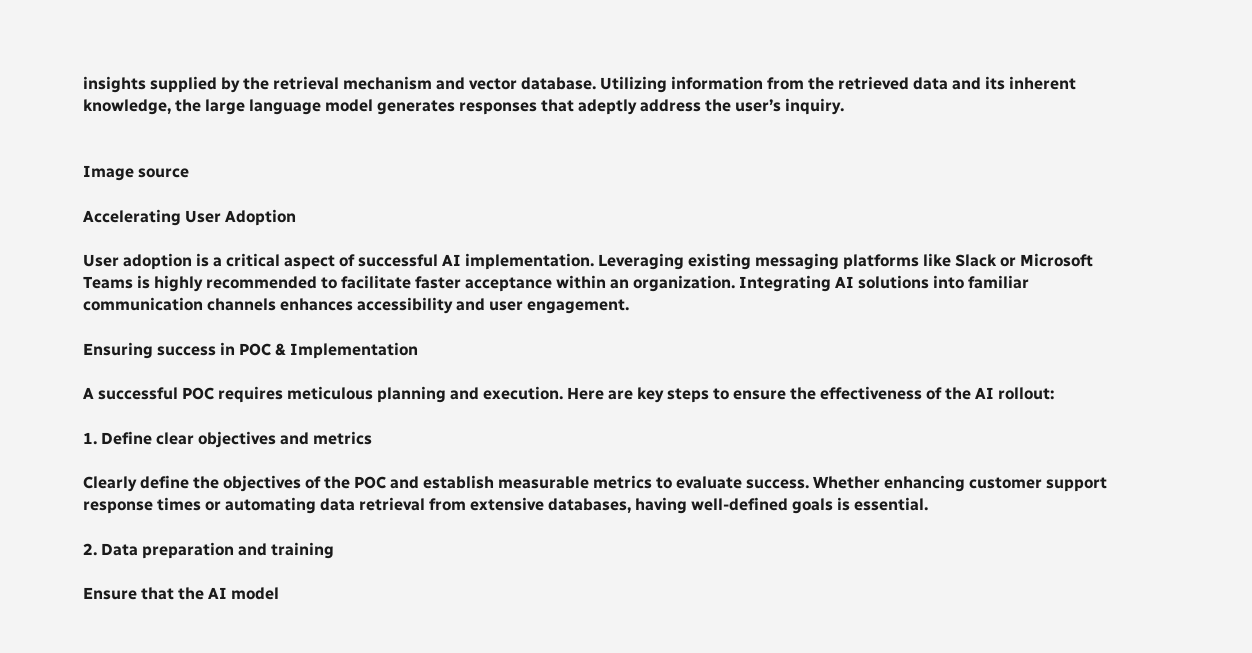insights supplied by the retrieval mechanism and vector database. Utilizing information from the retrieved data and its inherent knowledge, the large language model generates responses that adeptly address the user’s inquiry.


Image source

Accelerating User Adoption

User adoption is a critical aspect of successful AI implementation. Leveraging existing messaging platforms like Slack or Microsoft Teams is highly recommended to facilitate faster acceptance within an organization. Integrating AI solutions into familiar communication channels enhances accessibility and user engagement.

Ensuring success in POC & Implementation

A successful POC requires meticulous planning and execution. Here are key steps to ensure the effectiveness of the AI rollout:

1. Define clear objectives and metrics

Clearly define the objectives of the POC and establish measurable metrics to evaluate success. Whether enhancing customer support response times or automating data retrieval from extensive databases, having well-defined goals is essential.

2. Data preparation and training

Ensure that the AI model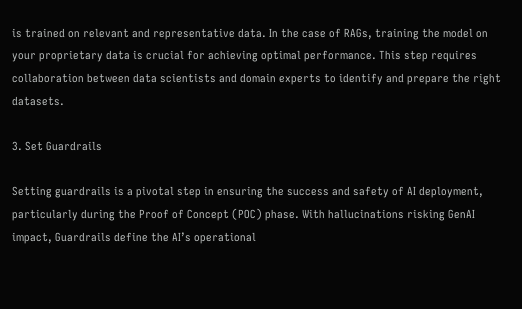is trained on relevant and representative data. In the case of RAGs, training the model on your proprietary data is crucial for achieving optimal performance. This step requires collaboration between data scientists and domain experts to identify and prepare the right datasets.

3. Set Guardrails

Setting guardrails is a pivotal step in ensuring the success and safety of AI deployment, particularly during the Proof of Concept (POC) phase. With hallucinations risking GenAI impact, Guardrails define the AI’s operational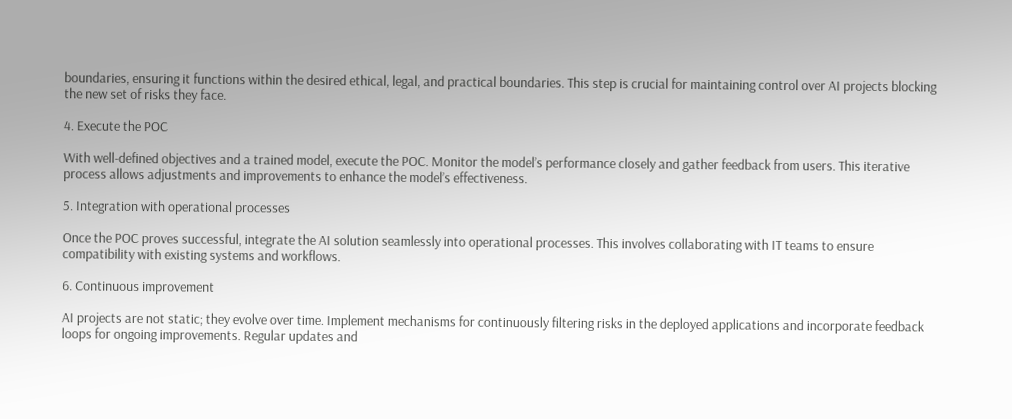boundaries, ensuring it functions within the desired ethical, legal, and practical boundaries. This step is crucial for maintaining control over AI projects blocking the new set of risks they face.

4. Execute the POC

With well-defined objectives and a trained model, execute the POC. Monitor the model’s performance closely and gather feedback from users. This iterative process allows adjustments and improvements to enhance the model’s effectiveness.

5. Integration with operational processes

Once the POC proves successful, integrate the AI solution seamlessly into operational processes. This involves collaborating with IT teams to ensure compatibility with existing systems and workflows.

6. Continuous improvement

AI projects are not static; they evolve over time. Implement mechanisms for continuously filtering risks in the deployed applications and incorporate feedback loops for ongoing improvements. Regular updates and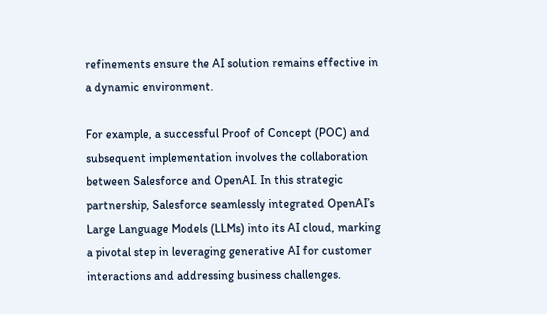refinements ensure the AI solution remains effective in a dynamic environment.

For example, a successful Proof of Concept (POC) and subsequent implementation involves the collaboration between Salesforce and OpenAI. In this strategic partnership, Salesforce seamlessly integrated OpenAI’s Large Language Models (LLMs) into its AI cloud, marking a pivotal step in leveraging generative AI for customer interactions and addressing business challenges.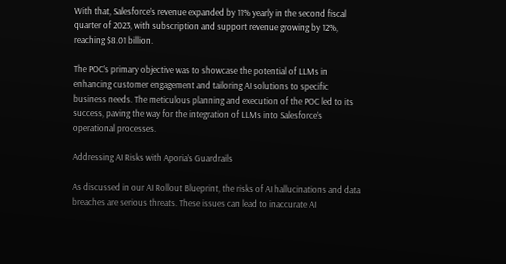With that, Salesforce’s revenue expanded by 11% yearly in the second fiscal quarter of 2023, with subscription and support revenue growing by 12%, reaching $8.01 billion.

The POC’s primary objective was to showcase the potential of LLMs in enhancing customer engagement and tailoring AI solutions to specific business needs. The meticulous planning and execution of the POC led to its success, paving the way for the integration of LLMs into Salesforce’s operational processes.

Addressing AI Risks with Aporia’s Guardrails

As discussed in our AI Rollout Blueprint, the risks of AI hallucinations and data breaches are serious threats. These issues can lead to inaccurate AI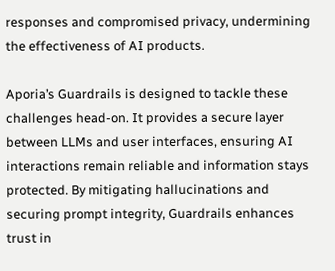responses and compromised privacy, undermining the effectiveness of AI products.

Aporia’s Guardrails is designed to tackle these challenges head-on. It provides a secure layer between LLMs and user interfaces, ensuring AI interactions remain reliable and information stays protected. By mitigating hallucinations and securing prompt integrity, Guardrails enhances trust in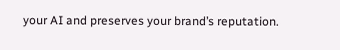your AI and preserves your brand’s reputation.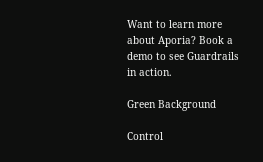Want to learn more about Aporia? Book a demo to see Guardrails in action.

Green Background

Control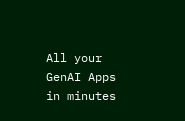All your GenAI Apps in minutes